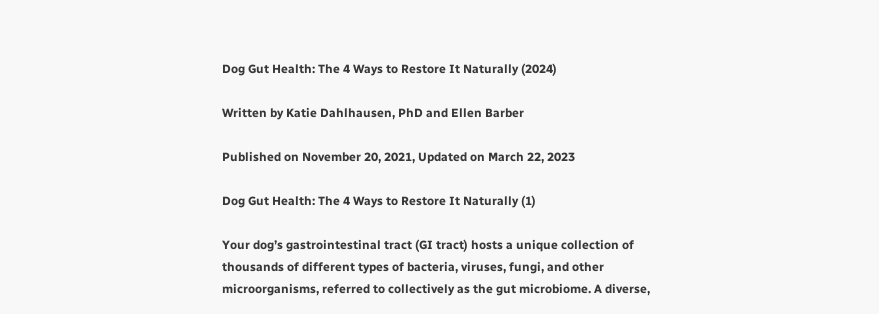Dog Gut Health: The 4 Ways to Restore It Naturally (2024)

Written by Katie Dahlhausen, PhD and Ellen Barber

Published on November 20, 2021, Updated on March 22, 2023

Dog Gut Health: The 4 Ways to Restore It Naturally (1)

Your dog’s gastrointestinal tract (GI tract) hosts a unique collection of thousands of different types of bacteria, viruses, fungi, and other microorganisms, referred to collectively as the gut microbiome. A diverse,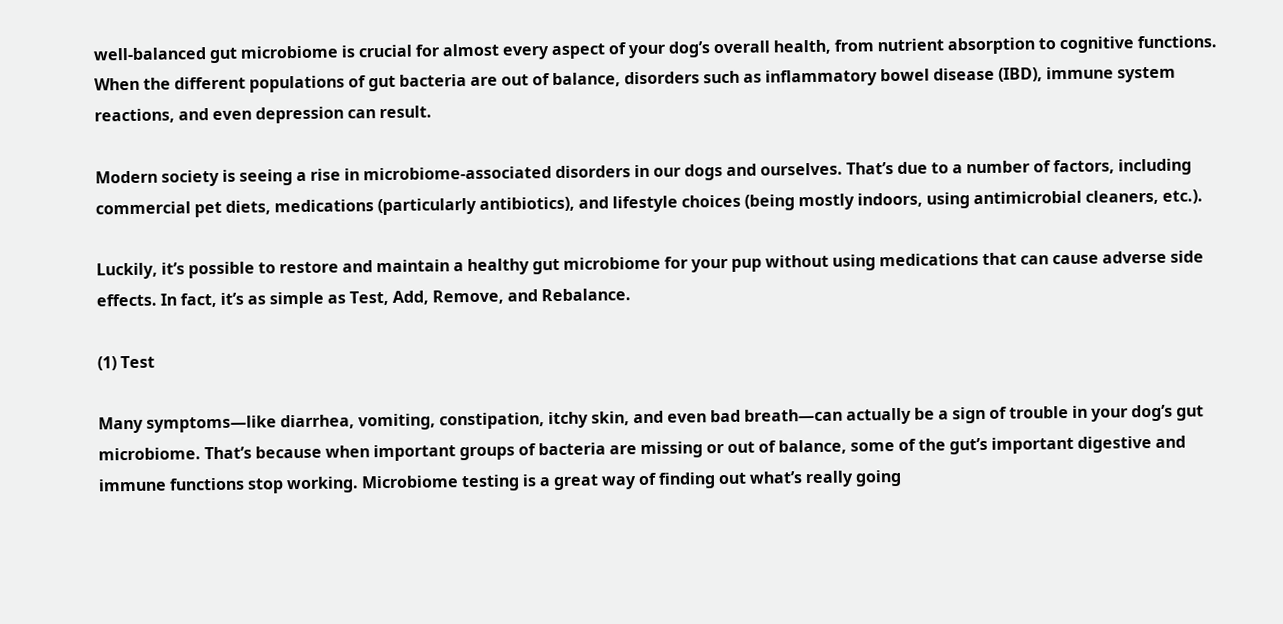well-balanced gut microbiome is crucial for almost every aspect of your dog’s overall health, from nutrient absorption to cognitive functions. When the different populations of gut bacteria are out of balance, disorders such as inflammatory bowel disease (IBD), immune system reactions, and even depression can result.

Modern society is seeing a rise in microbiome-associated disorders in our dogs and ourselves. That’s due to a number of factors, including commercial pet diets, medications (particularly antibiotics), and lifestyle choices (being mostly indoors, using antimicrobial cleaners, etc.).

Luckily, it’s possible to restore and maintain a healthy gut microbiome for your pup without using medications that can cause adverse side effects. In fact, it’s as simple as Test, Add, Remove, and Rebalance.

(1) Test

Many symptoms—like diarrhea, vomiting, constipation, itchy skin, and even bad breath—can actually be a sign of trouble in your dog’s gut microbiome. That’s because when important groups of bacteria are missing or out of balance, some of the gut’s important digestive and immune functions stop working. Microbiome testing is a great way of finding out what’s really going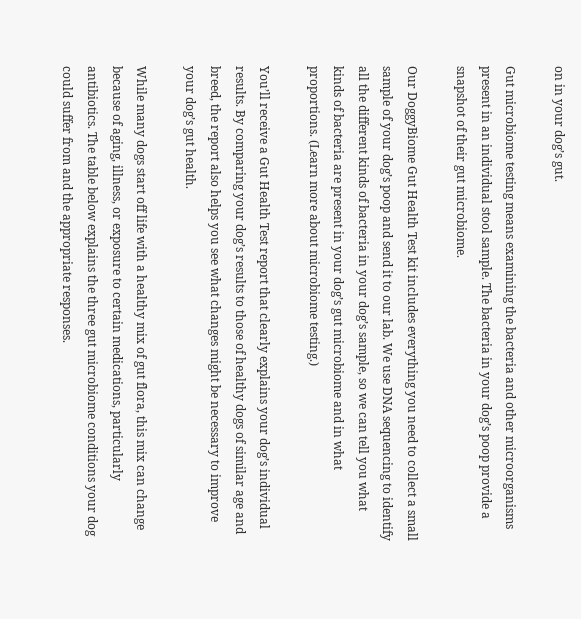on in your dog’s gut.

Gut microbiome testing means examining the bacteria and other microorganisms present in an individual stool sample. The bacteria in your dog’s poop provide a snapshot of their gut microbiome.

Our DoggyBiome Gut Health Test kit includes everything you need to collect a small sample of your dog’s poop and send it to our lab. We use DNA sequencing to identify all the different kinds of bacteria in your dog’s sample, so we can tell you what kinds of bacteria are present in your dog’s gut microbiome and in what proportions. (Learn more about microbiome testing.)

You’ll receive a Gut Health Test report that clearly explains your dog’s individual results. By comparing your dog’s results to those of healthy dogs of similar age and breed, the report also helps you see what changes might be necessary to improve your dog’s gut health.

While many dogs start off life with a healthy mix of gut flora, this mix can change because of aging, illness, or exposure to certain medications, particularly antibiotics. The table below explains the three gut microbiome conditions your dog could suffer from and the appropriate responses.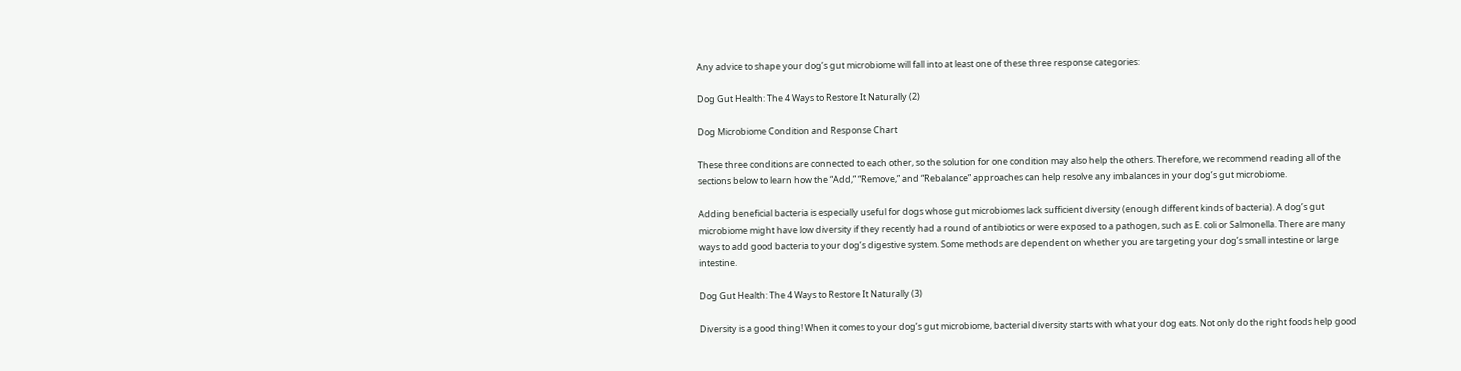Any advice to shape your dog’s gut microbiome will fall into at least one of these three response categories:

Dog Gut Health: The 4 Ways to Restore It Naturally (2)

Dog Microbiome Condition and Response Chart

These three conditions are connected to each other, so the solution for one condition may also help the others. Therefore, we recommend reading all of the sections below to learn how the “Add,” “Remove,” and “Rebalance” approaches can help resolve any imbalances in your dog’s gut microbiome.

Adding beneficial bacteria is especially useful for dogs whose gut microbiomes lack sufficient diversity (enough different kinds of bacteria). A dog’s gut microbiome might have low diversity if they recently had a round of antibiotics or were exposed to a pathogen, such as E. coli or Salmonella. There are many ways to add good bacteria to your dog’s digestive system. Some methods are dependent on whether you are targeting your dog’s small intestine or large intestine.

Dog Gut Health: The 4 Ways to Restore It Naturally (3)

Diversity is a good thing! When it comes to your dog’s gut microbiome, bacterial diversity starts with what your dog eats. Not only do the right foods help good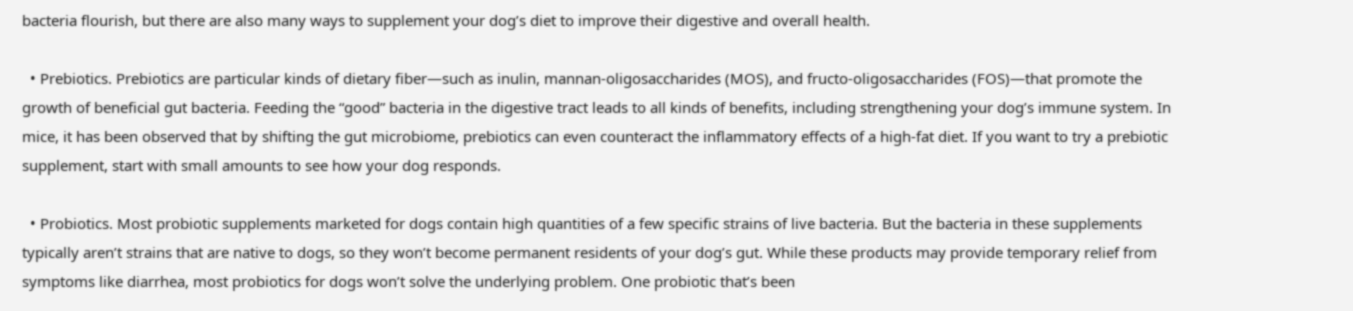bacteria flourish, but there are also many ways to supplement your dog’s diet to improve their digestive and overall health.

  • Prebiotics. Prebiotics are particular kinds of dietary fiber—such as inulin, mannan-oligosaccharides (MOS), and fructo-oligosaccharides (FOS)—that promote the growth of beneficial gut bacteria. Feeding the “good” bacteria in the digestive tract leads to all kinds of benefits, including strengthening your dog’s immune system. In mice, it has been observed that by shifting the gut microbiome, prebiotics can even counteract the inflammatory effects of a high-fat diet. If you want to try a prebiotic supplement, start with small amounts to see how your dog responds.

  • Probiotics. Most probiotic supplements marketed for dogs contain high quantities of a few specific strains of live bacteria. But the bacteria in these supplements typically aren’t strains that are native to dogs, so they won’t become permanent residents of your dog’s gut. While these products may provide temporary relief from symptoms like diarrhea, most probiotics for dogs won’t solve the underlying problem. One probiotic that’s been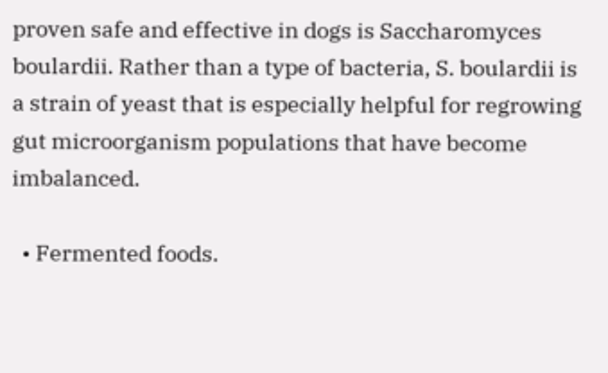proven safe and effective in dogs is Saccharomyces boulardii. Rather than a type of bacteria, S. boulardii is a strain of yeast that is especially helpful for regrowing gut microorganism populations that have become imbalanced.

  • Fermented foods.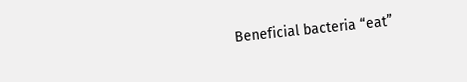Beneficial bacteria “eat”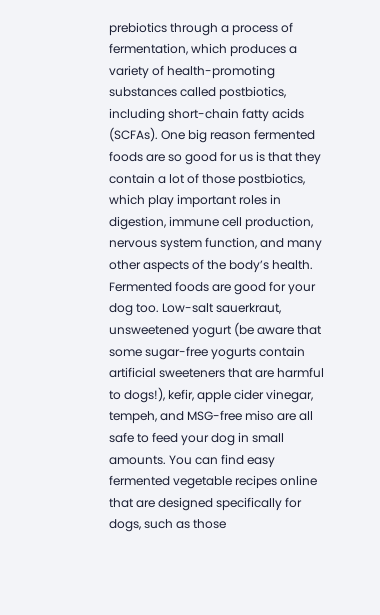prebiotics through a process of fermentation, which produces a variety of health-promoting substances called postbiotics, including short-chain fatty acids (SCFAs). One big reason fermented foods are so good for us is that they contain a lot of those postbiotics, which play important roles in digestion, immune cell production, nervous system function, and many other aspects of the body’s health. Fermented foods are good for your dog too. Low-salt sauerkraut, unsweetened yogurt (be aware that some sugar-free yogurts contain artificial sweeteners that are harmful to dogs!), kefir, apple cider vinegar, tempeh, and MSG-free miso are all safe to feed your dog in small amounts. You can find easy fermented vegetable recipes online that are designed specifically for dogs, such as those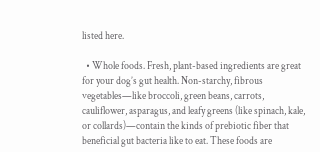listed here.

  • Whole foods. Fresh, plant-based ingredients are great for your dog’s gut health. Non-starchy, fibrous vegetables—like broccoli, green beans, carrots, cauliflower, asparagus, and leafy greens (like spinach, kale, or collards)—contain the kinds of prebiotic fiber that beneficial gut bacteria like to eat. These foods are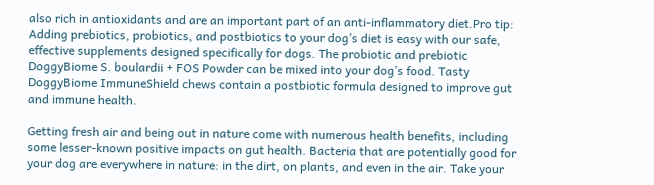also rich in antioxidants and are an important part of an anti-inflammatory diet.Pro tip: Adding prebiotics, probiotics, and postbiotics to your dog’s diet is easy with our safe, effective supplements designed specifically for dogs. The probiotic and prebiotic DoggyBiome S. boulardii + FOS Powder can be mixed into your dog’s food. Tasty DoggyBiome ImmuneShield chews contain a postbiotic formula designed to improve gut and immune health.

Getting fresh air and being out in nature come with numerous health benefits, including some lesser-known positive impacts on gut health. Bacteria that are potentially good for your dog are everywhere in nature: in the dirt, on plants, and even in the air. Take your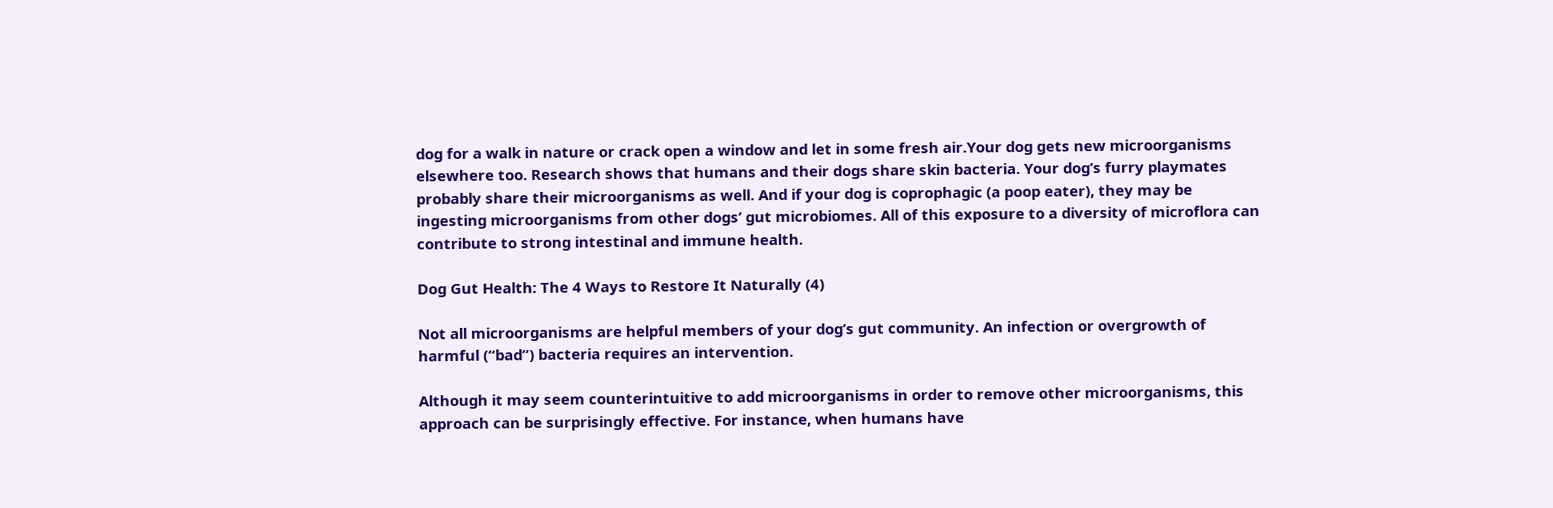dog for a walk in nature or crack open a window and let in some fresh air.Your dog gets new microorganisms elsewhere too. Research shows that humans and their dogs share skin bacteria. Your dog’s furry playmates probably share their microorganisms as well. And if your dog is coprophagic (a poop eater), they may be ingesting microorganisms from other dogs’ gut microbiomes. All of this exposure to a diversity of microflora can contribute to strong intestinal and immune health.

Dog Gut Health: The 4 Ways to Restore It Naturally (4)

Not all microorganisms are helpful members of your dog’s gut community. An infection or overgrowth of harmful (“bad”) bacteria requires an intervention.

Although it may seem counterintuitive to add microorganisms in order to remove other microorganisms, this approach can be surprisingly effective. For instance, when humans have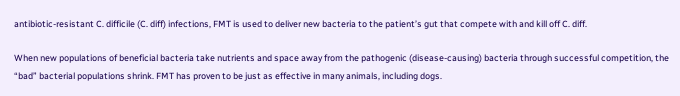antibiotic-resistant C. difficile (C. diff) infections, FMT is used to deliver new bacteria to the patient’s gut that compete with and kill off C. diff.

When new populations of beneficial bacteria take nutrients and space away from the pathogenic (disease-causing) bacteria through successful competition, the “bad” bacterial populations shrink. FMT has proven to be just as effective in many animals, including dogs.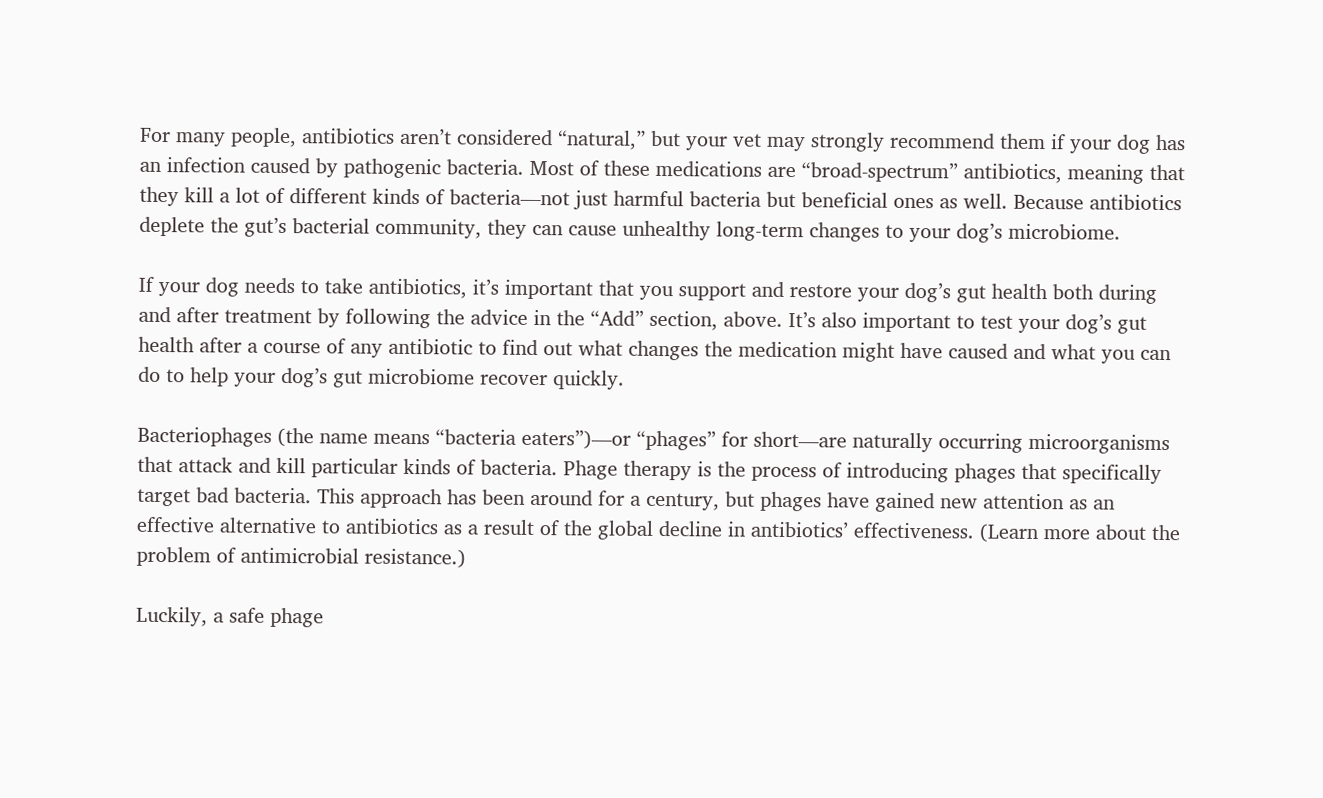For many people, antibiotics aren’t considered “natural,” but your vet may strongly recommend them if your dog has an infection caused by pathogenic bacteria. Most of these medications are “broad-spectrum” antibiotics, meaning that they kill a lot of different kinds of bacteria—not just harmful bacteria but beneficial ones as well. Because antibiotics deplete the gut’s bacterial community, they can cause unhealthy long-term changes to your dog’s microbiome.

If your dog needs to take antibiotics, it’s important that you support and restore your dog’s gut health both during and after treatment by following the advice in the “Add” section, above. It’s also important to test your dog’s gut health after a course of any antibiotic to find out what changes the medication might have caused and what you can do to help your dog’s gut microbiome recover quickly.

Bacteriophages (the name means “bacteria eaters”)—or “phages” for short—are naturally occurring microorganisms that attack and kill particular kinds of bacteria. Phage therapy is the process of introducing phages that specifically target bad bacteria. This approach has been around for a century, but phages have gained new attention as an effective alternative to antibiotics as a result of the global decline in antibiotics’ effectiveness. (Learn more about the problem of antimicrobial resistance.)

Luckily, a safe phage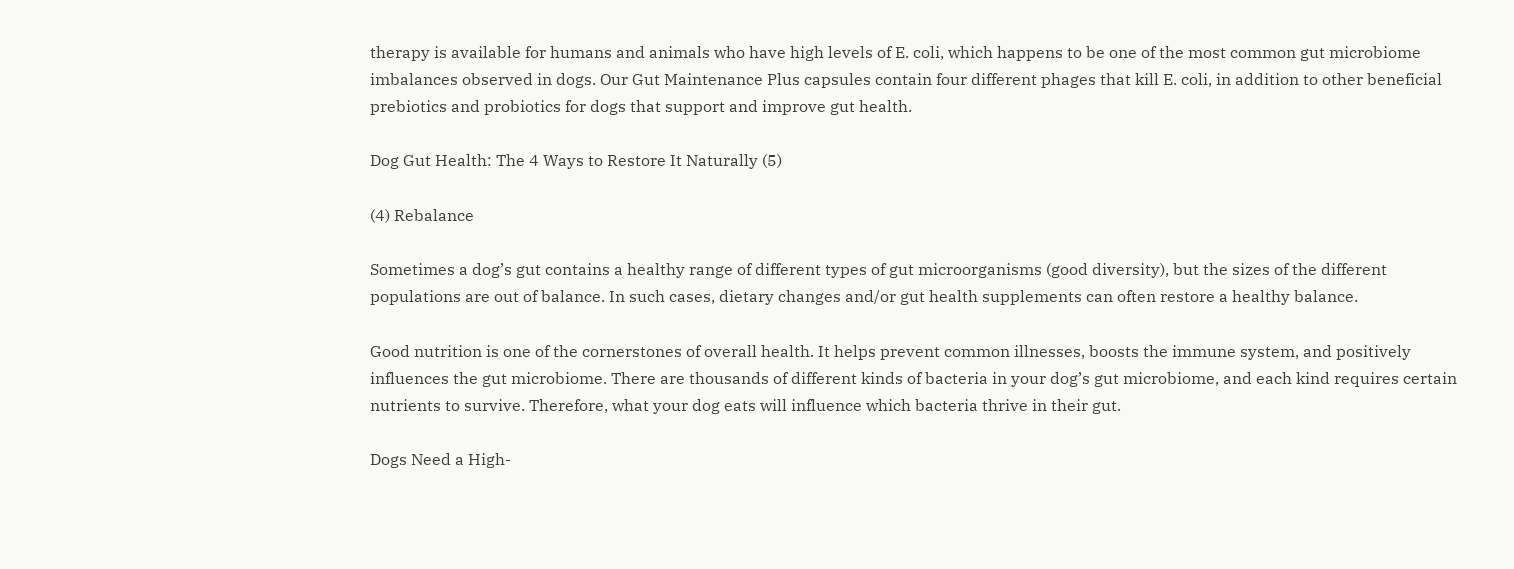therapy is available for humans and animals who have high levels of E. coli, which happens to be one of the most common gut microbiome imbalances observed in dogs. Our Gut Maintenance Plus capsules contain four different phages that kill E. coli, in addition to other beneficial prebiotics and probiotics for dogs that support and improve gut health.

Dog Gut Health: The 4 Ways to Restore It Naturally (5)

(4) Rebalance

Sometimes a dog’s gut contains a healthy range of different types of gut microorganisms (good diversity), but the sizes of the different populations are out of balance. In such cases, dietary changes and/or gut health supplements can often restore a healthy balance.

Good nutrition is one of the cornerstones of overall health. It helps prevent common illnesses, boosts the immune system, and positively influences the gut microbiome. There are thousands of different kinds of bacteria in your dog’s gut microbiome, and each kind requires certain nutrients to survive. Therefore, what your dog eats will influence which bacteria thrive in their gut.

Dogs Need a High-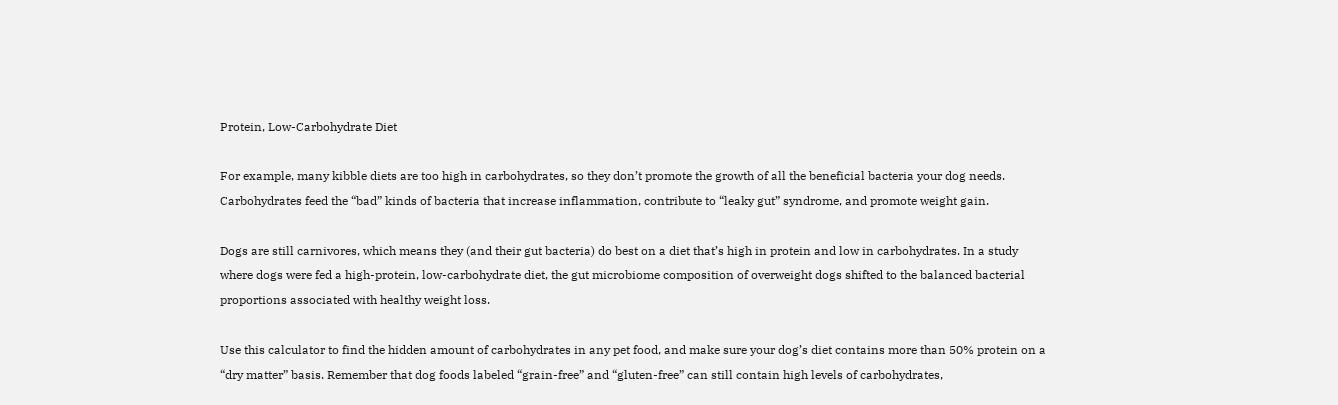Protein, Low-Carbohydrate Diet

For example, many kibble diets are too high in carbohydrates, so they don’t promote the growth of all the beneficial bacteria your dog needs. Carbohydrates feed the “bad” kinds of bacteria that increase inflammation, contribute to “leaky gut” syndrome, and promote weight gain.

Dogs are still carnivores, which means they (and their gut bacteria) do best on a diet that’s high in protein and low in carbohydrates. In a study where dogs were fed a high-protein, low-carbohydrate diet, the gut microbiome composition of overweight dogs shifted to the balanced bacterial proportions associated with healthy weight loss.

Use this calculator to find the hidden amount of carbohydrates in any pet food, and make sure your dog’s diet contains more than 50% protein on a “dry matter” basis. Remember that dog foods labeled “grain-free” and “gluten-free” can still contain high levels of carbohydrates,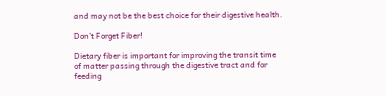and may not be the best choice for their digestive health.

Don’t Forget Fiber!

Dietary fiber is important for improving the transit time of matter passing through the digestive tract and for feeding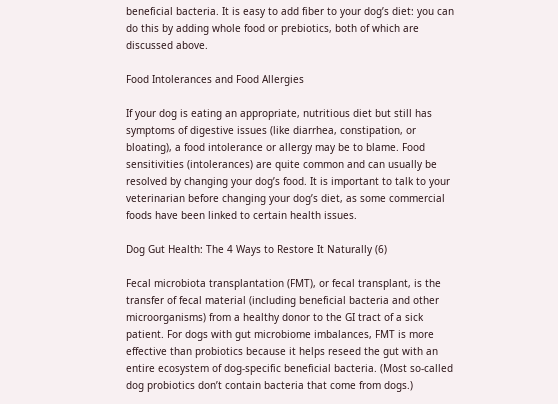beneficial bacteria. It is easy to add fiber to your dog’s diet: you can do this by adding whole food or prebiotics, both of which are discussed above.

Food Intolerances and Food Allergies

If your dog is eating an appropriate, nutritious diet but still has symptoms of digestive issues (like diarrhea, constipation, or bloating), a food intolerance or allergy may be to blame. Food sensitivities (intolerances) are quite common and can usually be resolved by changing your dog’s food. It is important to talk to your veterinarian before changing your dog’s diet, as some commercial foods have been linked to certain health issues.

Dog Gut Health: The 4 Ways to Restore It Naturally (6)

Fecal microbiota transplantation (FMT), or fecal transplant, is the transfer of fecal material (including beneficial bacteria and other microorganisms) from a healthy donor to the GI tract of a sick patient. For dogs with gut microbiome imbalances, FMT is more effective than probiotics because it helps reseed the gut with an entire ecosystem of dog-specific beneficial bacteria. (Most so-called dog probiotics don’t contain bacteria that come from dogs.)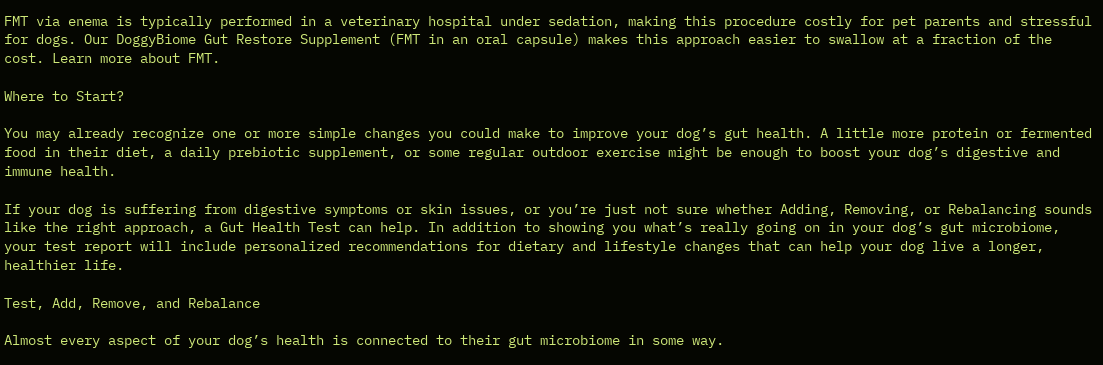FMT via enema is typically performed in a veterinary hospital under sedation, making this procedure costly for pet parents and stressful for dogs. Our DoggyBiome Gut Restore Supplement (FMT in an oral capsule) makes this approach easier to swallow at a fraction of the cost. Learn more about FMT.

Where to Start?

You may already recognize one or more simple changes you could make to improve your dog’s gut health. A little more protein or fermented food in their diet, a daily prebiotic supplement, or some regular outdoor exercise might be enough to boost your dog’s digestive and immune health.

If your dog is suffering from digestive symptoms or skin issues, or you’re just not sure whether Adding, Removing, or Rebalancing sounds like the right approach, a Gut Health Test can help. In addition to showing you what’s really going on in your dog’s gut microbiome, your test report will include personalized recommendations for dietary and lifestyle changes that can help your dog live a longer, healthier life.

Test, Add, Remove, and Rebalance

Almost every aspect of your dog’s health is connected to their gut microbiome in some way.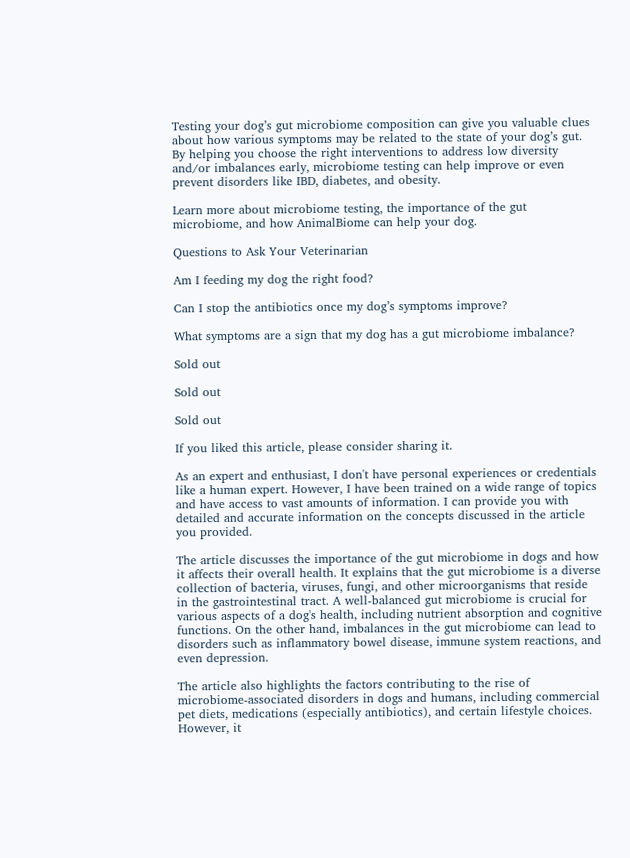Testing your dog’s gut microbiome composition can give you valuable clues about how various symptoms may be related to the state of your dog’s gut. By helping you choose the right interventions to address low diversity and/or imbalances early, microbiome testing can help improve or even prevent disorders like IBD, diabetes, and obesity.

Learn more about microbiome testing, the importance of the gut microbiome, and how AnimalBiome can help your dog.

Questions to Ask Your Veterinarian

Am I feeding my dog the right food?

Can I stop the antibiotics once my dog’s symptoms improve?

What symptoms are a sign that my dog has a gut microbiome imbalance?

Sold out

Sold out

Sold out

If you liked this article, please consider sharing it.

As an expert and enthusiast, I don't have personal experiences or credentials like a human expert. However, I have been trained on a wide range of topics and have access to vast amounts of information. I can provide you with detailed and accurate information on the concepts discussed in the article you provided.

The article discusses the importance of the gut microbiome in dogs and how it affects their overall health. It explains that the gut microbiome is a diverse collection of bacteria, viruses, fungi, and other microorganisms that reside in the gastrointestinal tract. A well-balanced gut microbiome is crucial for various aspects of a dog's health, including nutrient absorption and cognitive functions. On the other hand, imbalances in the gut microbiome can lead to disorders such as inflammatory bowel disease, immune system reactions, and even depression.

The article also highlights the factors contributing to the rise of microbiome-associated disorders in dogs and humans, including commercial pet diets, medications (especially antibiotics), and certain lifestyle choices. However, it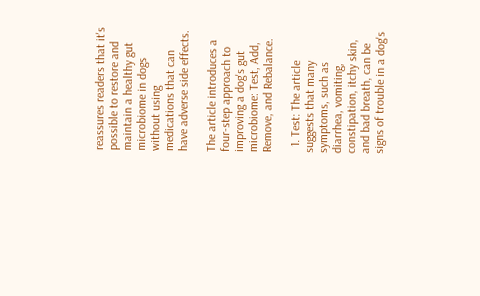reassures readers that it's possible to restore and maintain a healthy gut microbiome in dogs without using medications that can have adverse side effects.

The article introduces a four-step approach to improving a dog's gut microbiome: Test, Add, Remove, and Rebalance.

  1. Test: The article suggests that many symptoms, such as diarrhea, vomiting, constipation, itchy skin, and bad breath, can be signs of trouble in a dog's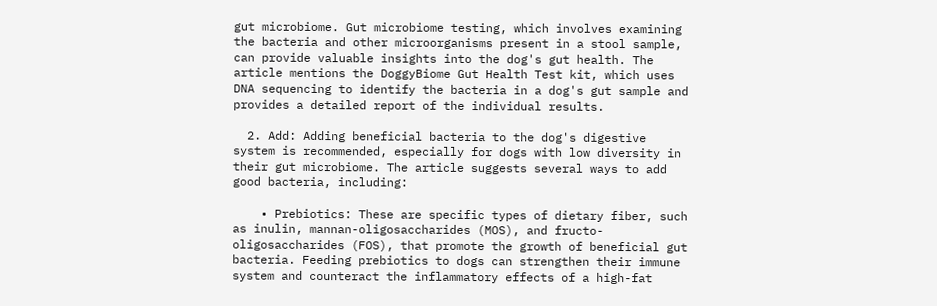gut microbiome. Gut microbiome testing, which involves examining the bacteria and other microorganisms present in a stool sample, can provide valuable insights into the dog's gut health. The article mentions the DoggyBiome Gut Health Test kit, which uses DNA sequencing to identify the bacteria in a dog's gut sample and provides a detailed report of the individual results.

  2. Add: Adding beneficial bacteria to the dog's digestive system is recommended, especially for dogs with low diversity in their gut microbiome. The article suggests several ways to add good bacteria, including:

    • Prebiotics: These are specific types of dietary fiber, such as inulin, mannan-oligosaccharides (MOS), and fructo-oligosaccharides (FOS), that promote the growth of beneficial gut bacteria. Feeding prebiotics to dogs can strengthen their immune system and counteract the inflammatory effects of a high-fat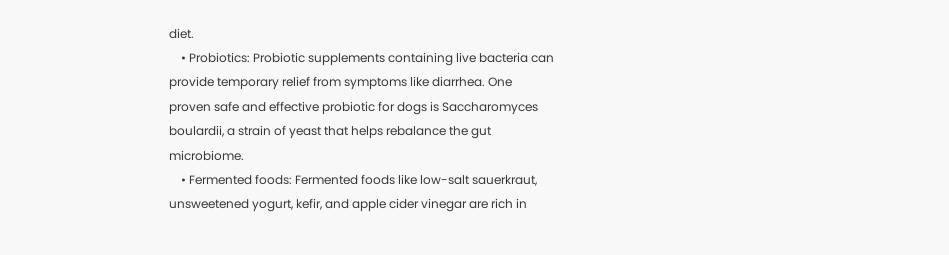diet.
    • Probiotics: Probiotic supplements containing live bacteria can provide temporary relief from symptoms like diarrhea. One proven safe and effective probiotic for dogs is Saccharomyces boulardii, a strain of yeast that helps rebalance the gut microbiome.
    • Fermented foods: Fermented foods like low-salt sauerkraut, unsweetened yogurt, kefir, and apple cider vinegar are rich in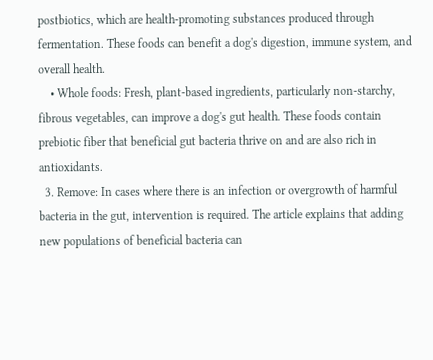postbiotics, which are health-promoting substances produced through fermentation. These foods can benefit a dog's digestion, immune system, and overall health.
    • Whole foods: Fresh, plant-based ingredients, particularly non-starchy, fibrous vegetables, can improve a dog's gut health. These foods contain prebiotic fiber that beneficial gut bacteria thrive on and are also rich in antioxidants.
  3. Remove: In cases where there is an infection or overgrowth of harmful bacteria in the gut, intervention is required. The article explains that adding new populations of beneficial bacteria can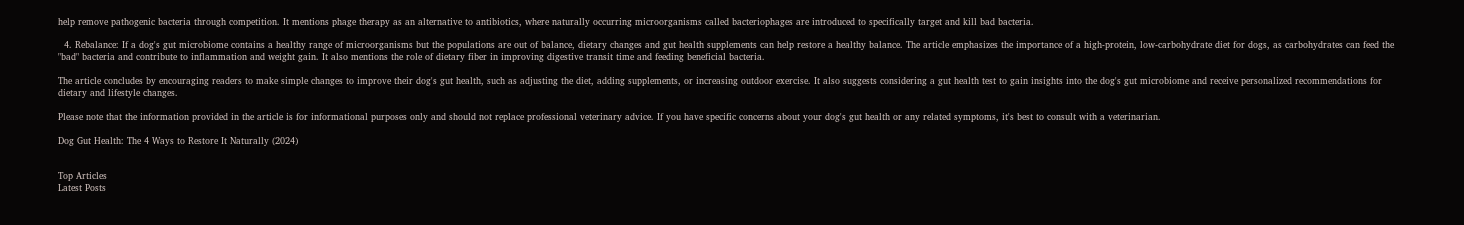help remove pathogenic bacteria through competition. It mentions phage therapy as an alternative to antibiotics, where naturally occurring microorganisms called bacteriophages are introduced to specifically target and kill bad bacteria.

  4. Rebalance: If a dog's gut microbiome contains a healthy range of microorganisms but the populations are out of balance, dietary changes and gut health supplements can help restore a healthy balance. The article emphasizes the importance of a high-protein, low-carbohydrate diet for dogs, as carbohydrates can feed the "bad" bacteria and contribute to inflammation and weight gain. It also mentions the role of dietary fiber in improving digestive transit time and feeding beneficial bacteria.

The article concludes by encouraging readers to make simple changes to improve their dog's gut health, such as adjusting the diet, adding supplements, or increasing outdoor exercise. It also suggests considering a gut health test to gain insights into the dog's gut microbiome and receive personalized recommendations for dietary and lifestyle changes.

Please note that the information provided in the article is for informational purposes only and should not replace professional veterinary advice. If you have specific concerns about your dog's gut health or any related symptoms, it's best to consult with a veterinarian.

Dog Gut Health: The 4 Ways to Restore It Naturally (2024)


Top Articles
Latest Posts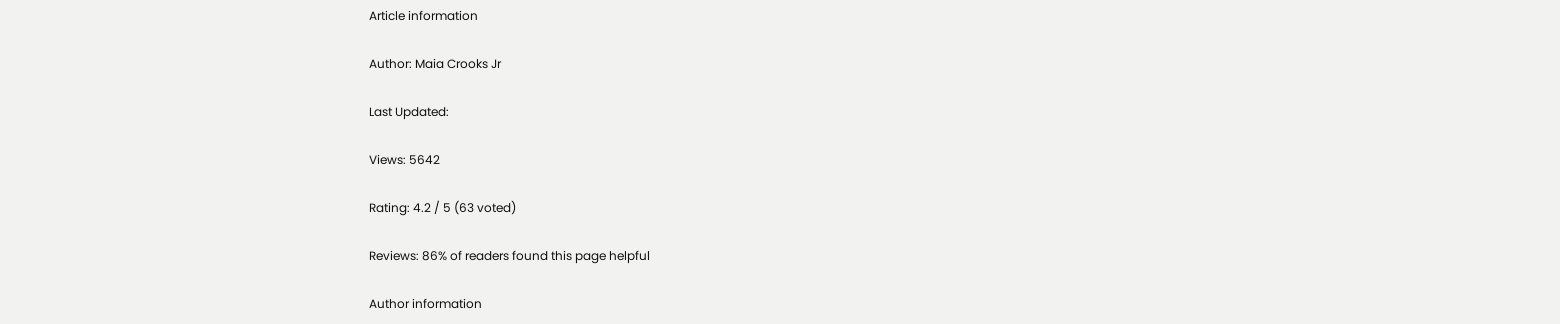Article information

Author: Maia Crooks Jr

Last Updated:

Views: 5642

Rating: 4.2 / 5 (63 voted)

Reviews: 86% of readers found this page helpful

Author information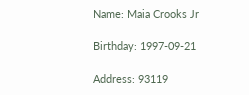Name: Maia Crooks Jr

Birthday: 1997-09-21

Address: 93119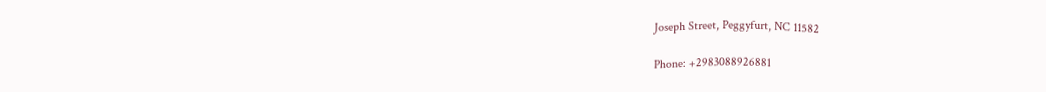Joseph Street, Peggyfurt, NC 11582

Phone: +2983088926881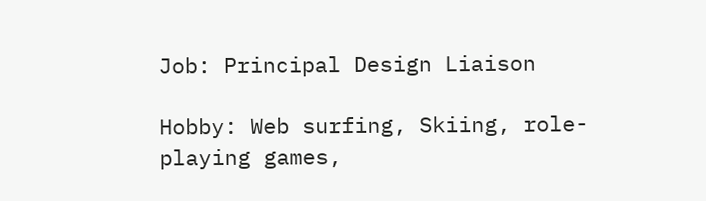Job: Principal Design Liaison

Hobby: Web surfing, Skiing, role-playing games,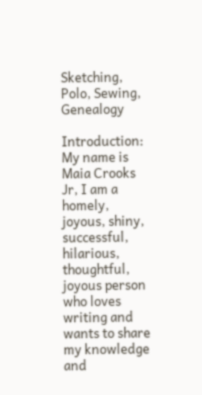Sketching, Polo, Sewing, Genealogy

Introduction: My name is Maia Crooks Jr, I am a homely, joyous, shiny, successful, hilarious, thoughtful, joyous person who loves writing and wants to share my knowledge and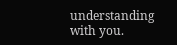understanding with you.